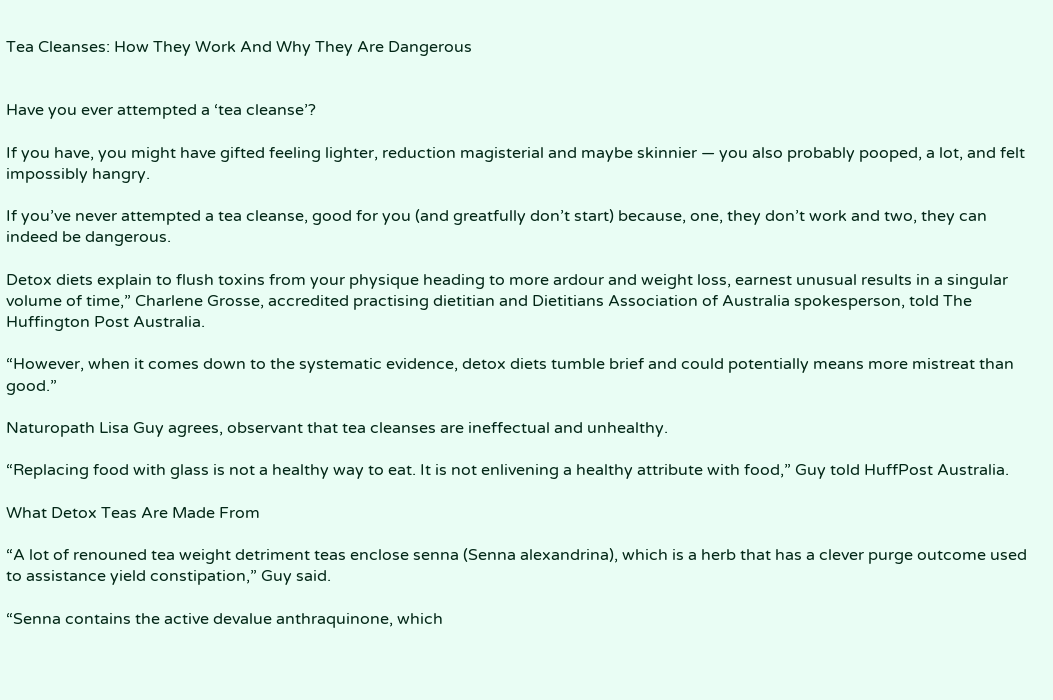Tea Cleanses: How They Work And Why They Are Dangerous


Have you ever attempted a ‘tea cleanse’?

If you have, you might have gifted feeling lighter, reduction magisterial and maybe skinnier — you also probably pooped, a lot, and felt impossibly hangry.

If you’ve never attempted a tea cleanse, good for you (and greatfully don’t start) because, one, they don’t work and two, they can indeed be dangerous.

Detox diets explain to flush toxins from your physique heading to more ardour and weight loss, earnest unusual results in a singular volume of time,” Charlene Grosse, accredited practising dietitian and Dietitians Association of Australia spokesperson, told The Huffington Post Australia.

“However, when it comes down to the systematic evidence, detox diets tumble brief and could potentially means more mistreat than good.”

Naturopath Lisa Guy agrees, observant that tea cleanses are ineffectual and unhealthy.

“Replacing food with glass is not a healthy way to eat. It is not enlivening a healthy attribute with food,” Guy told HuffPost Australia.

What Detox Teas Are Made From

“A lot of renouned tea weight detriment teas enclose senna (Senna alexandrina), which is a herb that has a clever purge outcome used to assistance yield constipation,” Guy said.

“Senna contains the active devalue anthraquinone, which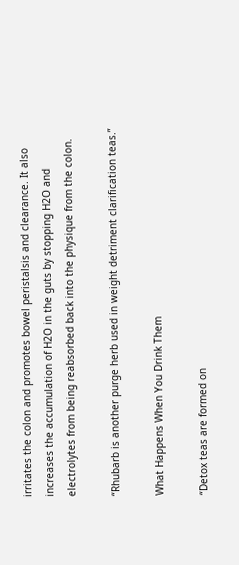irritates the colon and promotes bowel peristalsis and clearance. It also increases the accumulation of H2O in the guts by stopping H2O and electrolytes from being reabsorbed back into the physique from the colon.

“Rhubarb is another purge herb used in weight detriment clarification teas.”

What Happens When You Drink Them

“Detox teas are formed on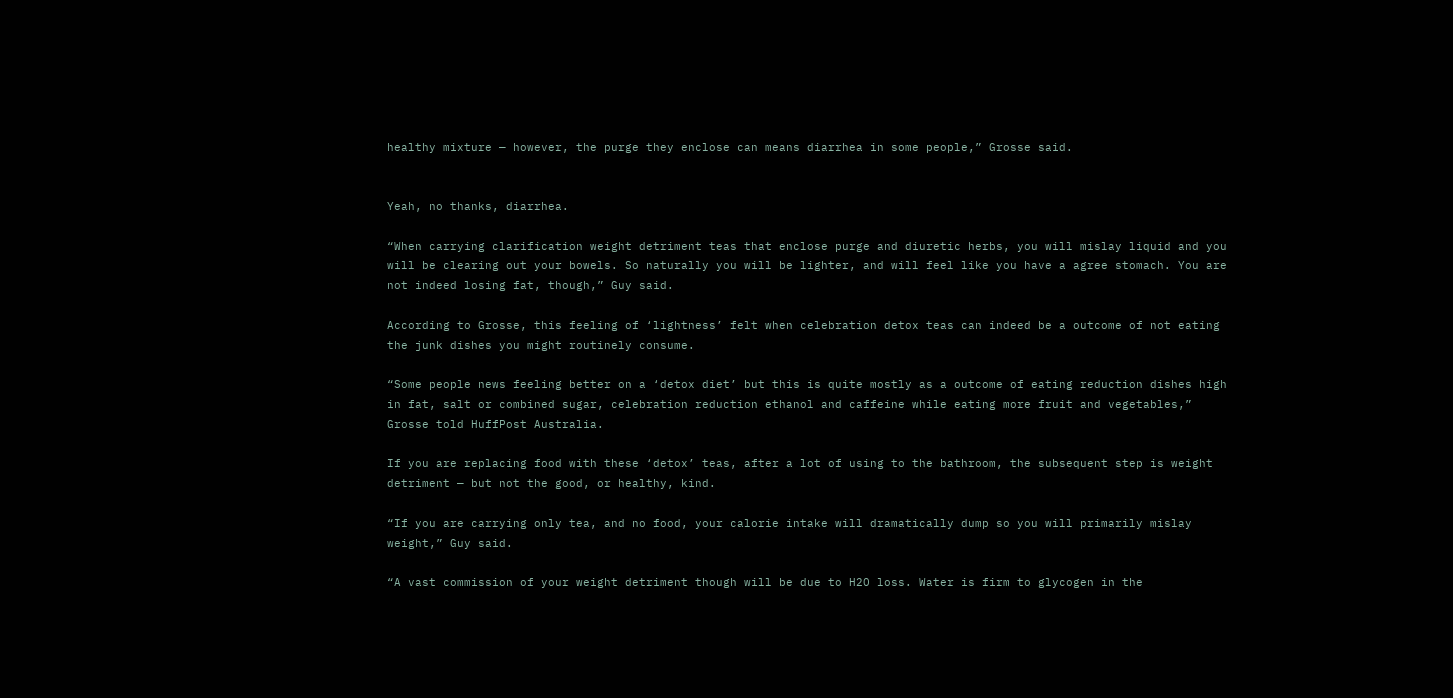healthy mixture — however, the purge they enclose can means diarrhea in some people,” Grosse said.


Yeah, no thanks, diarrhea.

“When carrying clarification weight detriment teas that enclose purge and diuretic herbs, you will mislay liquid and you will be clearing out your bowels. So naturally you will be lighter, and will feel like you have a agree stomach. You are not indeed losing fat, though,” Guy said.

According to Grosse, this feeling of ‘lightness’ felt when celebration detox teas can indeed be a outcome of not eating the junk dishes you might routinely consume.

“Some people news feeling better on a ‘detox diet’ but this is quite mostly as a outcome of eating reduction dishes high in fat, salt or combined sugar, celebration reduction ethanol and caffeine while eating more fruit and vegetables,” Grosse told HuffPost Australia.

If you are replacing food with these ‘detox’ teas, after a lot of using to the bathroom, the subsequent step is weight detriment — but not the good, or healthy, kind.

“If you are carrying only tea, and no food, your calorie intake will dramatically dump so you will primarily mislay weight,” Guy said.

“A vast commission of your weight detriment though will be due to H2O loss. Water is firm to glycogen in the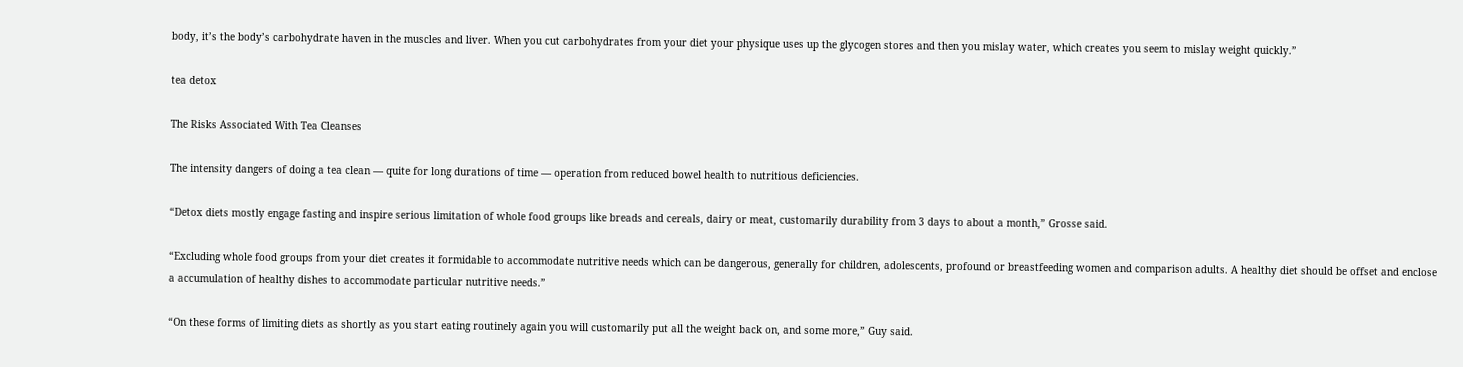body, it’s the body’s carbohydrate haven in the muscles and liver. When you cut carbohydrates from your diet your physique uses up the glycogen stores and then you mislay water, which creates you seem to mislay weight quickly.”

tea detox

The Risks Associated With Tea Cleanses

The intensity dangers of doing a tea clean — quite for long durations of time — operation from reduced bowel health to nutritious deficiencies.

“Detox diets mostly engage fasting and inspire serious limitation of whole food groups like breads and cereals, dairy or meat, customarily durability from 3 days to about a month,” Grosse said.

“Excluding whole food groups from your diet creates it formidable to accommodate nutritive needs which can be dangerous, generally for children, adolescents, profound or breastfeeding women and comparison adults. A healthy diet should be offset and enclose a accumulation of healthy dishes to accommodate particular nutritive needs.”

“On these forms of limiting diets as shortly as you start eating routinely again you will customarily put all the weight back on, and some more,” Guy said.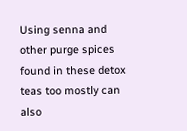Using senna and other purge spices found in these detox teas too mostly can also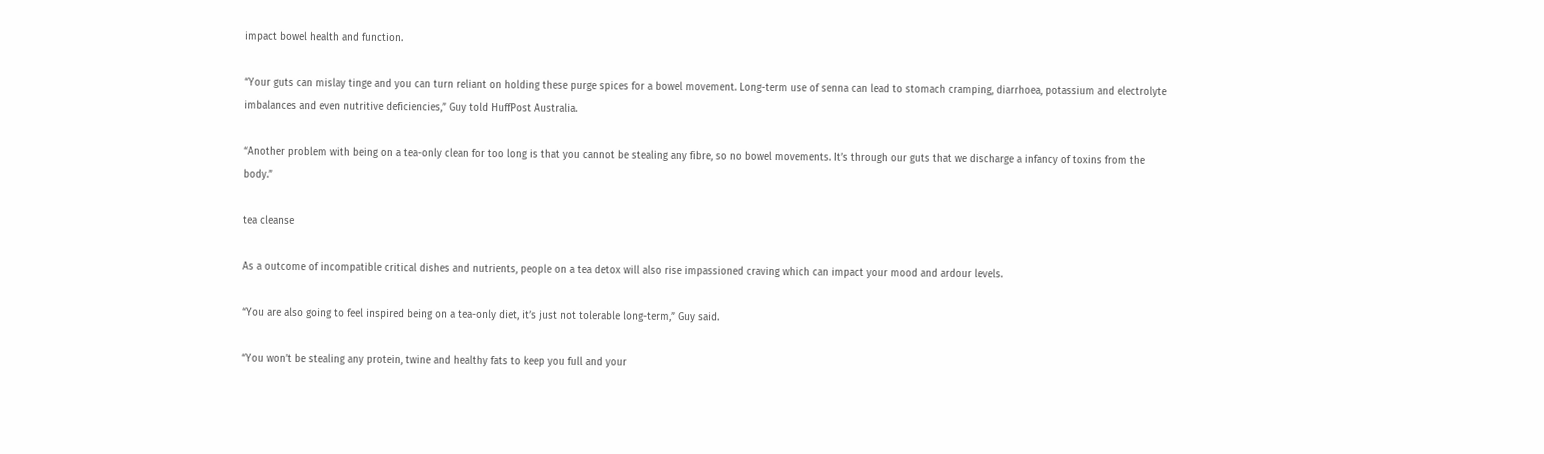impact bowel health and function.

“Your guts can mislay tinge and you can turn reliant on holding these purge spices for a bowel movement. Long-term use of senna can lead to stomach cramping, diarrhoea, potassium and electrolyte imbalances and even nutritive deficiencies,” Guy told HuffPost Australia.

“Another problem with being on a tea-only clean for too long is that you cannot be stealing any fibre, so no bowel movements. It’s through our guts that we discharge a infancy of toxins from the body.”

tea cleanse

As a outcome of incompatible critical dishes and nutrients, people on a tea detox will also rise impassioned craving which can impact your mood and ardour levels.

“You are also going to feel inspired being on a tea-only diet, it’s just not tolerable long-term,” Guy said.

“You won’t be stealing any protein, twine and healthy fats to keep you full and your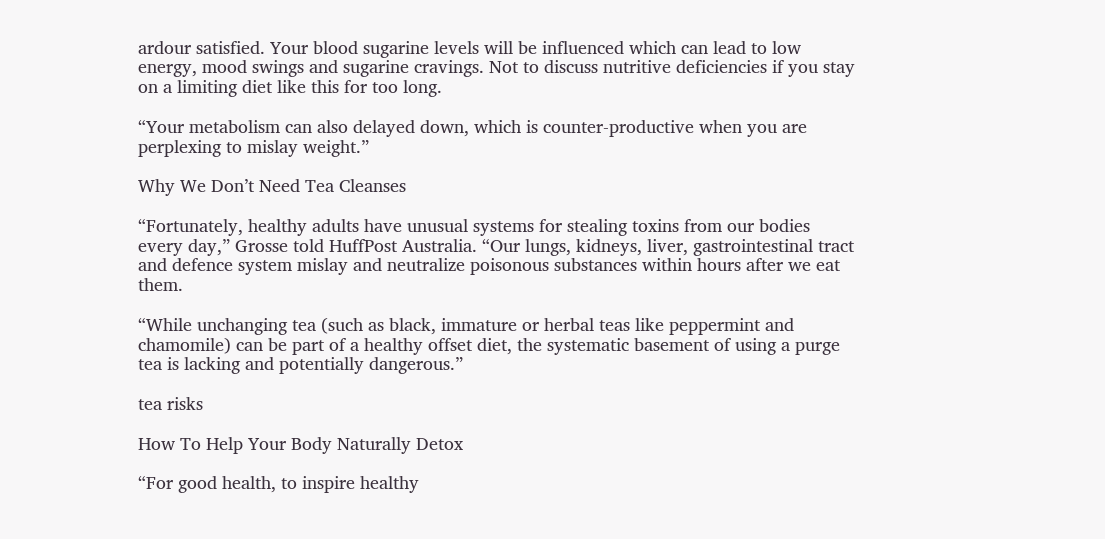ardour satisfied. Your blood sugarine levels will be influenced which can lead to low energy, mood swings and sugarine cravings. Not to discuss nutritive deficiencies if you stay on a limiting diet like this for too long.

“Your metabolism can also delayed down, which is counter-productive when you are perplexing to mislay weight.”

Why We Don’t Need Tea Cleanses

“Fortunately, healthy adults have unusual systems for stealing toxins from our bodies every day,” Grosse told HuffPost Australia. “Our lungs, kidneys, liver, gastrointestinal tract and defence system mislay and neutralize poisonous substances within hours after we eat them.

“While unchanging tea (such as black, immature or herbal teas like peppermint and chamomile) can be part of a healthy offset diet, the systematic basement of using a purge tea is lacking and potentially dangerous.”

tea risks

How To Help Your Body Naturally Detox

“For good health, to inspire healthy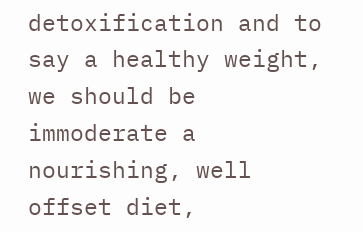detoxification and to say a healthy weight, we should be immoderate a nourishing, well offset diet,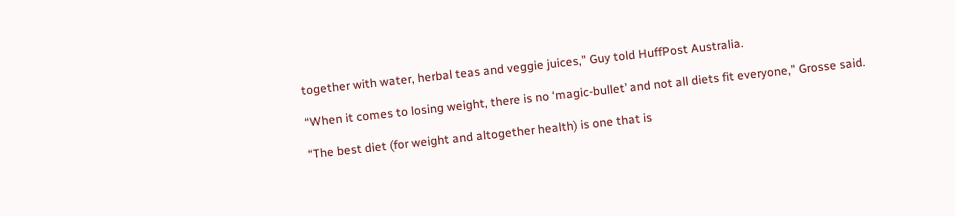together with water, herbal teas and veggie juices,” Guy told HuffPost Australia.

“When it comes to losing weight, there is no ‘magic-bullet’ and not all diets fit everyone,” Grosse said.

“The best diet (for weight and altogether health) is one that is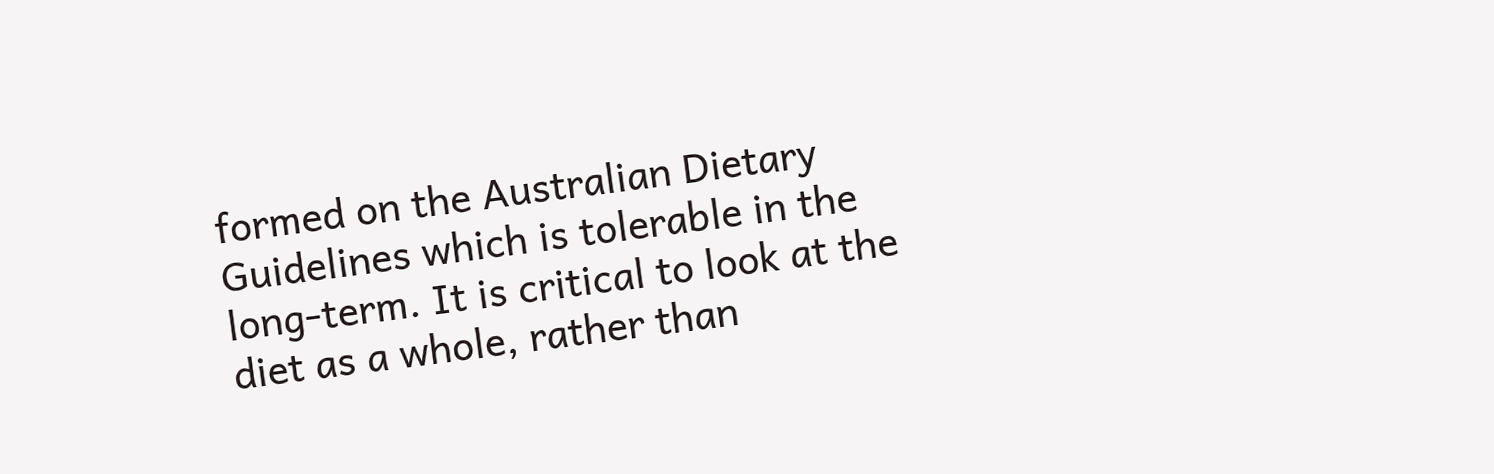formed on the Australian Dietary Guidelines which is tolerable in the long-term. It is critical to look at the diet as a whole, rather than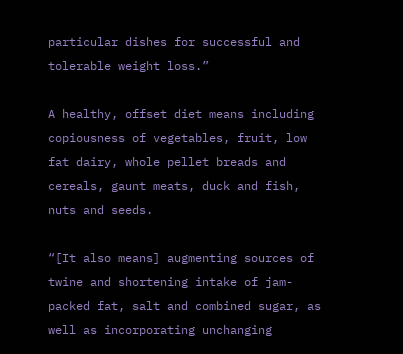particular dishes for successful and tolerable weight loss.”

A healthy, offset diet means including copiousness of vegetables, fruit, low fat dairy, whole pellet breads and cereals, gaunt meats, duck and fish, nuts and seeds.

“[It also means] augmenting sources of twine and shortening intake of jam-packed fat, salt and combined sugar, as well as incorporating unchanging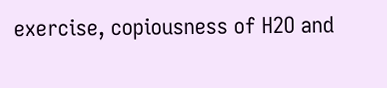exercise, copiousness of H2O and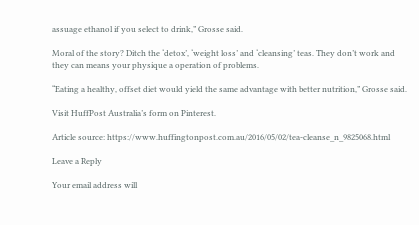assuage ethanol if you select to drink,” Grosse said.

Moral of the story? Ditch the ‘detox’, ‘weight loss’ and ‘cleansing’ teas. They don’t work and they can means your physique a operation of problems.

“Eating a healthy, offset diet would yield the same advantage with better nutrition,” Grosse said.

Visit HuffPost Australia’s form on Pinterest.

Article source: https://www.huffingtonpost.com.au/2016/05/02/tea-cleanse_n_9825068.html

Leave a Reply

Your email address will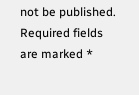not be published. Required fields are marked *